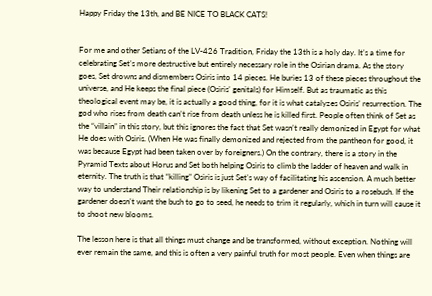Happy Friday the 13th, and BE NICE TO BLACK CATS!


For me and other Setians of the LV-426 Tradition, Friday the 13th is a holy day. It’s a time for celebrating Set’s more destructive but entirely necessary role in the Osirian drama. As the story goes, Set drowns and dismembers Osiris into 14 pieces. He buries 13 of these pieces throughout the universe, and He keeps the final piece (Osiris’ genitals) for Himself. But as traumatic as this theological event may be, it is actually a good thing, for it is what catalyzes Osiris’ resurrection. The god who rises from death can’t rise from death unless he is killed first. People often think of Set as the “villain” in this story, but this ignores the fact that Set wasn’t really demonized in Egypt for what He does with Osiris. (When He was finally demonized and rejected from the pantheon for good, it was because Egypt had been taken over by foreigners.) On the contrary, there is a story in the Pyramid Texts about Horus and Set both helping Osiris to climb the ladder of heaven and walk in eternity. The truth is that “killing” Osiris is just Set’s way of facilitating his ascension. A much better way to understand Their relationship is by likening Set to a gardener and Osiris to a rosebush. If the gardener doesn’t want the bush to go to seed, he needs to trim it regularly, which in turn will cause it to shoot new blooms.

The lesson here is that all things must change and be transformed, without exception. Nothing will ever remain the same, and this is often a very painful truth for most people. Even when things are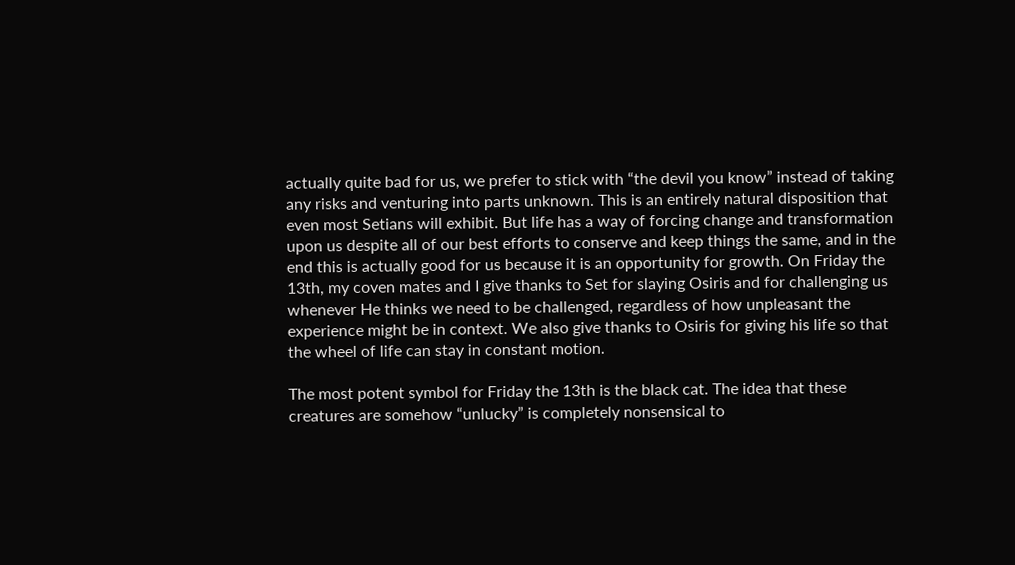actually quite bad for us, we prefer to stick with “the devil you know” instead of taking any risks and venturing into parts unknown. This is an entirely natural disposition that even most Setians will exhibit. But life has a way of forcing change and transformation upon us despite all of our best efforts to conserve and keep things the same, and in the end this is actually good for us because it is an opportunity for growth. On Friday the 13th, my coven mates and I give thanks to Set for slaying Osiris and for challenging us whenever He thinks we need to be challenged, regardless of how unpleasant the experience might be in context. We also give thanks to Osiris for giving his life so that the wheel of life can stay in constant motion.

The most potent symbol for Friday the 13th is the black cat. The idea that these creatures are somehow “unlucky” is completely nonsensical to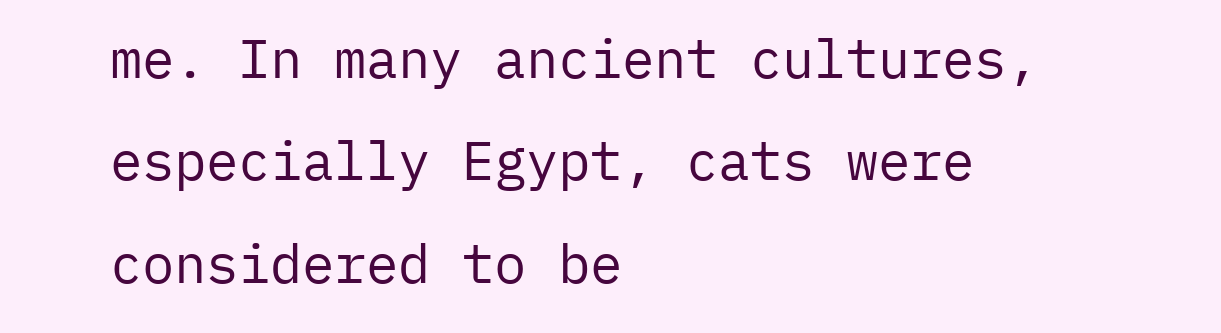me. In many ancient cultures, especially Egypt, cats were considered to be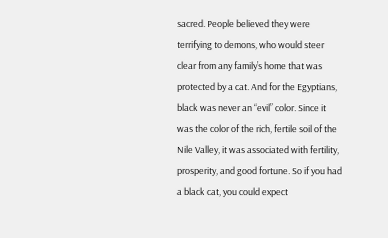sacred. People believed they were terrifying to demons, who would steer clear from any family’s home that was protected by a cat. And for the Egyptians, black was never an “evil” color. Since it was the color of the rich, fertile soil of the Nile Valley, it was associated with fertility, prosperity, and good fortune. So if you had a black cat, you could expect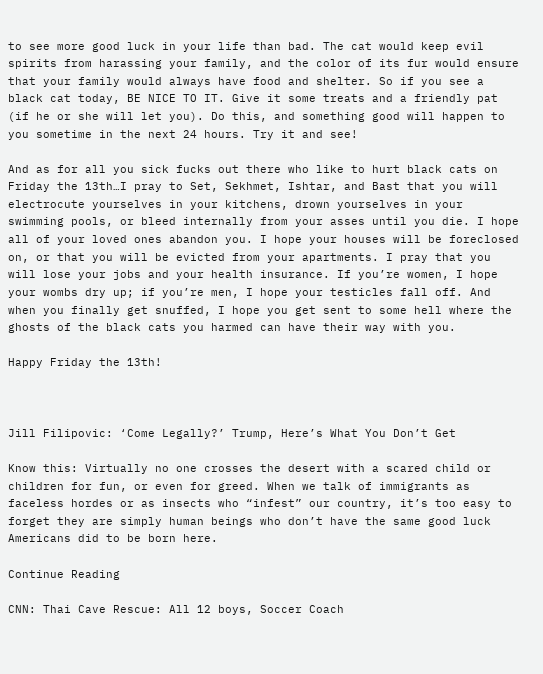to see more good luck in your life than bad. The cat would keep evil spirits from harassing your family, and the color of its fur would ensure that your family would always have food and shelter. So if you see a black cat today, BE NICE TO IT. Give it some treats and a friendly pat (if he or she will let you). Do this, and something good will happen to you sometime in the next 24 hours. Try it and see!

And as for all you sick fucks out there who like to hurt black cats on Friday the 13th…I pray to Set, Sekhmet, Ishtar, and Bast that you will electrocute yourselves in your kitchens, drown yourselves in your swimming pools, or bleed internally from your asses until you die. I hope all of your loved ones abandon you. I hope your houses will be foreclosed on, or that you will be evicted from your apartments. I pray that you will lose your jobs and your health insurance. If you’re women, I hope your wombs dry up; if you’re men, I hope your testicles fall off. And when you finally get snuffed, I hope you get sent to some hell where the ghosts of the black cats you harmed can have their way with you.

Happy Friday the 13th!



Jill Filipovic: ‘Come Legally?’ Trump, Here’s What You Don’t Get

Know this: Virtually no one crosses the desert with a scared child or children for fun, or even for greed. When we talk of immigrants as faceless hordes or as insects who “infest” our country, it’s too easy to forget they are simply human beings who don’t have the same good luck Americans did to be born here.

Continue Reading

CNN: Thai Cave Rescue: All 12 boys, Soccer Coach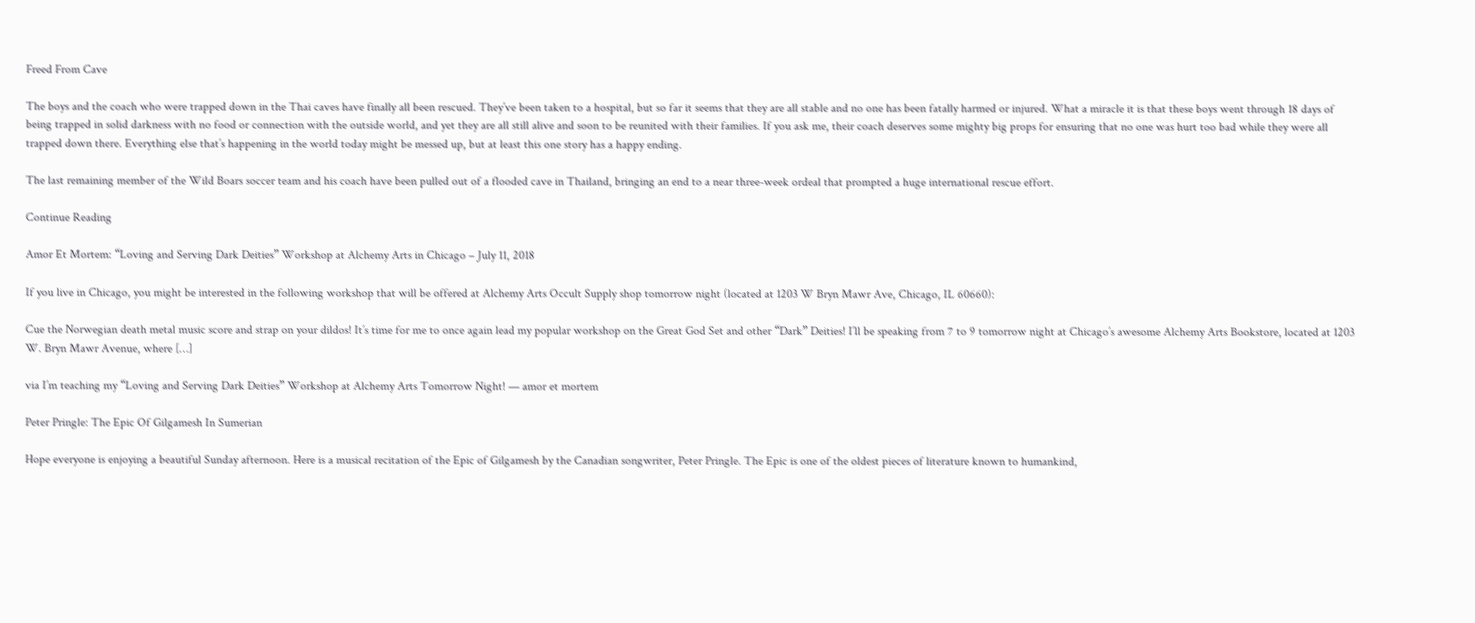Freed From Cave

The boys and the coach who were trapped down in the Thai caves have finally all been rescued. They’ve been taken to a hospital, but so far it seems that they are all stable and no one has been fatally harmed or injured. What a miracle it is that these boys went through 18 days of being trapped in solid darkness with no food or connection with the outside world, and yet they are all still alive and soon to be reunited with their families. If you ask me, their coach deserves some mighty big props for ensuring that no one was hurt too bad while they were all trapped down there. Everything else that’s happening in the world today might be messed up, but at least this one story has a happy ending.

The last remaining member of the Wild Boars soccer team and his coach have been pulled out of a flooded cave in Thailand, bringing an end to a near three-week ordeal that prompted a huge international rescue effort.

Continue Reading

Amor Et Mortem: “Loving and Serving Dark Deities” Workshop at Alchemy Arts in Chicago – July 11, 2018

If you live in Chicago, you might be interested in the following workshop that will be offered at Alchemy Arts Occult Supply shop tomorrow night (located at 1203 W Bryn Mawr Ave, Chicago, IL 60660):

Cue the Norwegian death metal music score and strap on your dildos! It’s time for me to once again lead my popular workshop on the Great God Set and other “Dark” Deities! I’ll be speaking from 7 to 9 tomorrow night at Chicago’s awesome Alchemy Arts Bookstore, located at 1203 W. Bryn Mawr Avenue, where […]

via I’m teaching my “Loving and Serving Dark Deities” Workshop at Alchemy Arts Tomorrow Night! — amor et mortem

Peter Pringle: The Epic Of Gilgamesh In Sumerian

Hope everyone is enjoying a beautiful Sunday afternoon. Here is a musical recitation of the Epic of Gilgamesh by the Canadian songwriter, Peter Pringle. The Epic is one of the oldest pieces of literature known to humankind,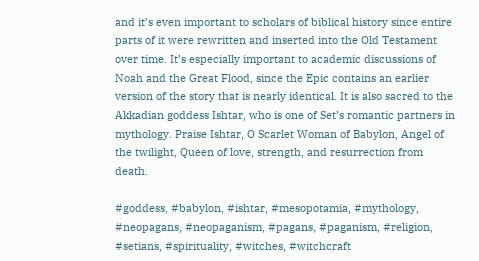and it’s even important to scholars of biblical history since entire parts of it were rewritten and inserted into the Old Testament over time. It’s especially important to academic discussions of Noah and the Great Flood, since the Epic contains an earlier version of the story that is nearly identical. It is also sacred to the Akkadian goddess Ishtar, who is one of Set’s romantic partners in mythology. Praise Ishtar, O Scarlet Woman of Babylon, Angel of the twilight, Queen of love, strength, and resurrection from death.

#goddess, #babylon, #ishtar, #mesopotamia, #mythology, #neopagans, #neopaganism, #pagans, #paganism, #religion, #setians, #spirituality, #witches, #witchcraft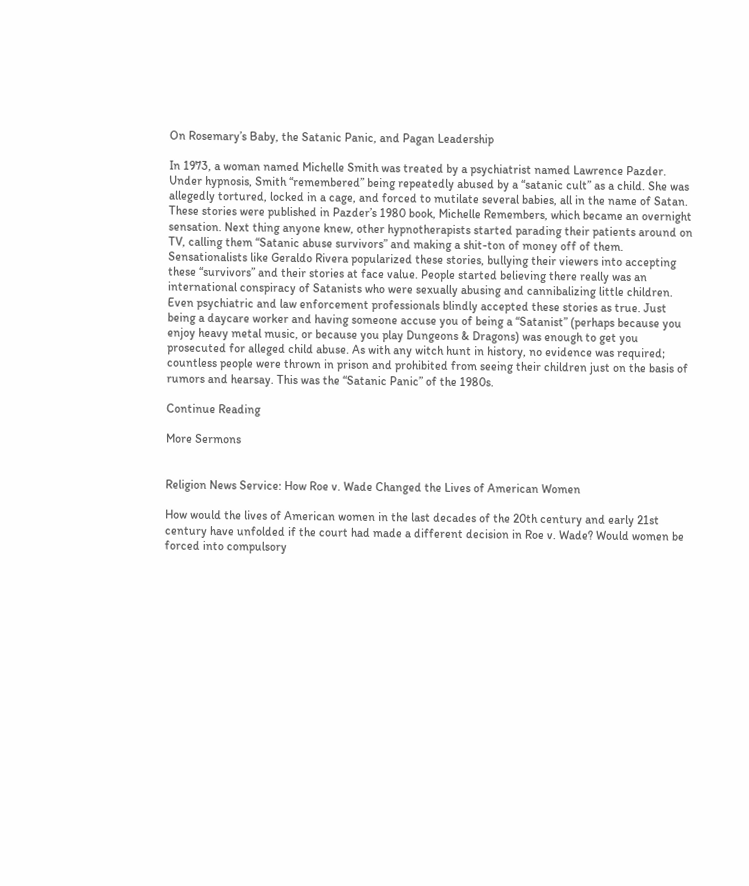On Rosemary’s Baby, the Satanic Panic, and Pagan Leadership

In 1973, a woman named Michelle Smith was treated by a psychiatrist named Lawrence Pazder. Under hypnosis, Smith “remembered” being repeatedly abused by a “satanic cult” as a child. She was allegedly tortured, locked in a cage, and forced to mutilate several babies, all in the name of Satan. These stories were published in Pazder’s 1980 book, Michelle Remembers, which became an overnight sensation. Next thing anyone knew, other hypnotherapists started parading their patients around on TV, calling them “Satanic abuse survivors” and making a shit-ton of money off of them. Sensationalists like Geraldo Rivera popularized these stories, bullying their viewers into accepting these “survivors” and their stories at face value. People started believing there really was an international conspiracy of Satanists who were sexually abusing and cannibalizing little children. Even psychiatric and law enforcement professionals blindly accepted these stories as true. Just being a daycare worker and having someone accuse you of being a “Satanist” (perhaps because you enjoy heavy metal music, or because you play Dungeons & Dragons) was enough to get you prosecuted for alleged child abuse. As with any witch hunt in history, no evidence was required; countless people were thrown in prison and prohibited from seeing their children just on the basis of rumors and hearsay. This was the “Satanic Panic” of the 1980s.

Continue Reading

More Sermons


Religion News Service: How Roe v. Wade Changed the Lives of American Women

How would the lives of American women in the last decades of the 20th century and early 21st century have unfolded if the court had made a different decision in Roe v. Wade? Would women be forced into compulsory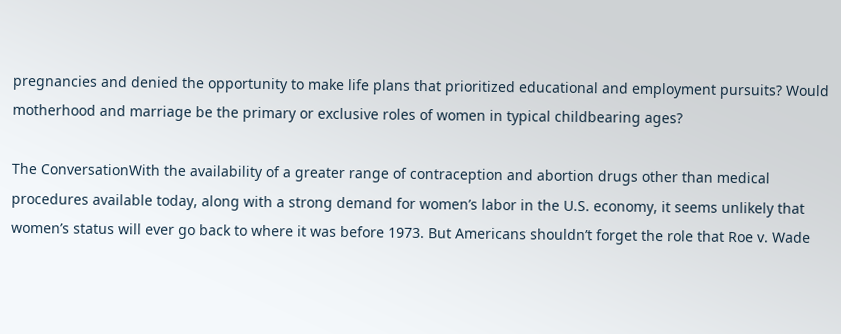pregnancies and denied the opportunity to make life plans that prioritized educational and employment pursuits? Would motherhood and marriage be the primary or exclusive roles of women in typical childbearing ages?

The ConversationWith the availability of a greater range of contraception and abortion drugs other than medical procedures available today, along with a strong demand for women’s labor in the U.S. economy, it seems unlikely that women’s status will ever go back to where it was before 1973. But Americans shouldn’t forget the role that Roe v. Wade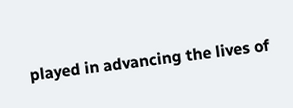played in advancing the lives of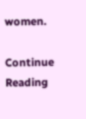women.

Continue Reading